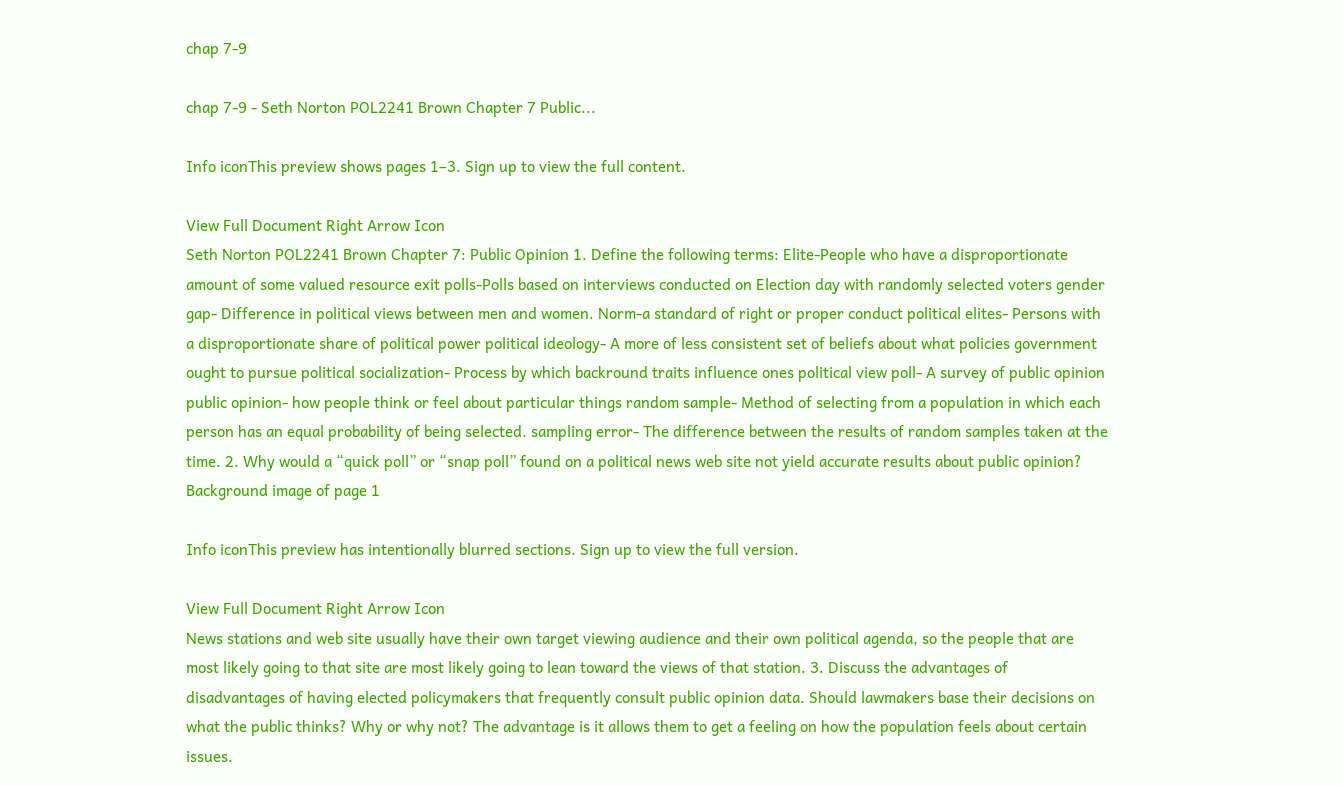chap 7-9

chap 7-9 - Seth Norton POL2241 Brown Chapter 7 Public...

Info iconThis preview shows pages 1–3. Sign up to view the full content.

View Full Document Right Arrow Icon
Seth Norton POL2241 Brown Chapter 7: Public Opinion 1. Define the following terms: Elite-People who have a disproportionate amount of some valued resource exit polls-Polls based on interviews conducted on Election day with randomly selected voters gender gap- Difference in political views between men and women. Norm-a standard of right or proper conduct political elites- Persons with a disproportionate share of political power political ideology- A more of less consistent set of beliefs about what policies government ought to pursue political socialization- Process by which backround traits influence ones political view poll- A survey of public opinion public opinion- how people think or feel about particular things random sample- Method of selecting from a population in which each person has an equal probability of being selected. sampling error- The difference between the results of random samples taken at the time. 2. Why would a “quick poll” or “snap poll” found on a political news web site not yield accurate results about public opinion?
Background image of page 1

Info iconThis preview has intentionally blurred sections. Sign up to view the full version.

View Full Document Right Arrow Icon
News stations and web site usually have their own target viewing audience and their own political agenda, so the people that are most likely going to that site are most likely going to lean toward the views of that station. 3. Discuss the advantages of disadvantages of having elected policymakers that frequently consult public opinion data. Should lawmakers base their decisions on what the public thinks? Why or why not? The advantage is it allows them to get a feeling on how the population feels about certain issues.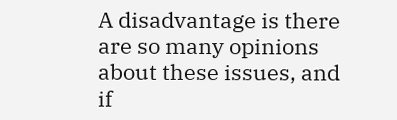A disadvantage is there are so many opinions about these issues, and if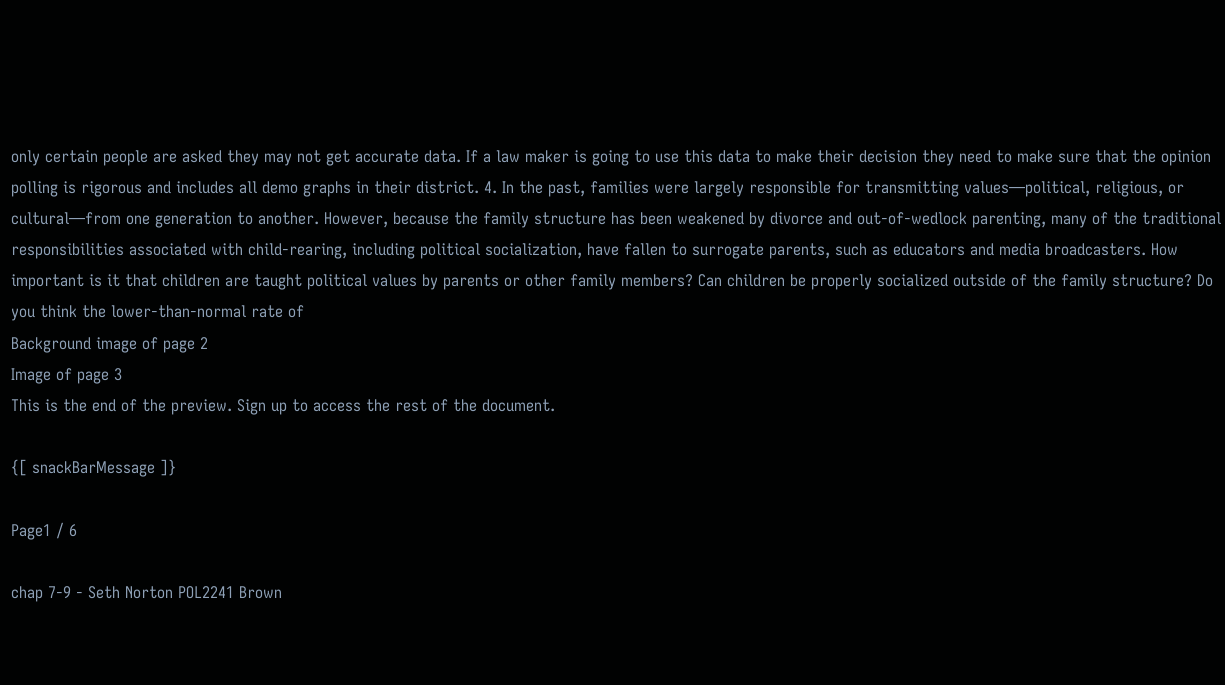only certain people are asked they may not get accurate data. If a law maker is going to use this data to make their decision they need to make sure that the opinion polling is rigorous and includes all demo graphs in their district. 4. In the past, families were largely responsible for transmitting values—political, religious, or cultural—from one generation to another. However, because the family structure has been weakened by divorce and out-of-wedlock parenting, many of the traditional responsibilities associated with child-rearing, including political socialization, have fallen to surrogate parents, such as educators and media broadcasters. How important is it that children are taught political values by parents or other family members? Can children be properly socialized outside of the family structure? Do you think the lower-than-normal rate of
Background image of page 2
Image of page 3
This is the end of the preview. Sign up to access the rest of the document.

{[ snackBarMessage ]}

Page1 / 6

chap 7-9 - Seth Norton POL2241 Brown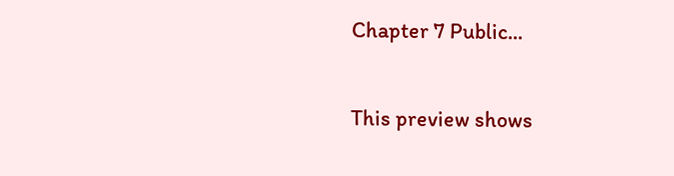Chapter 7 Public...

This preview shows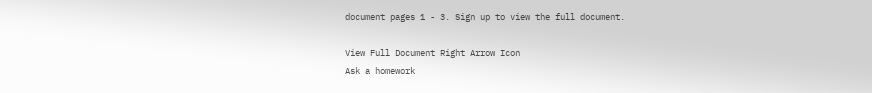document pages 1 - 3. Sign up to view the full document.

View Full Document Right Arrow Icon
Ask a homework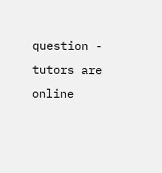question - tutors are online